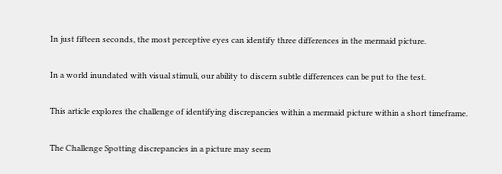In just fifteen seconds, the most perceptive eyes can identify three differences in the mermaid picture.

In a world inundated with visual stimuli, our ability to discern subtle differences can be put to the test.

This article explores the challenge of identifying discrepancies within a mermaid picture within a short timeframe.

The Challenge Spotting discrepancies in a picture may seem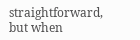straightforward, but when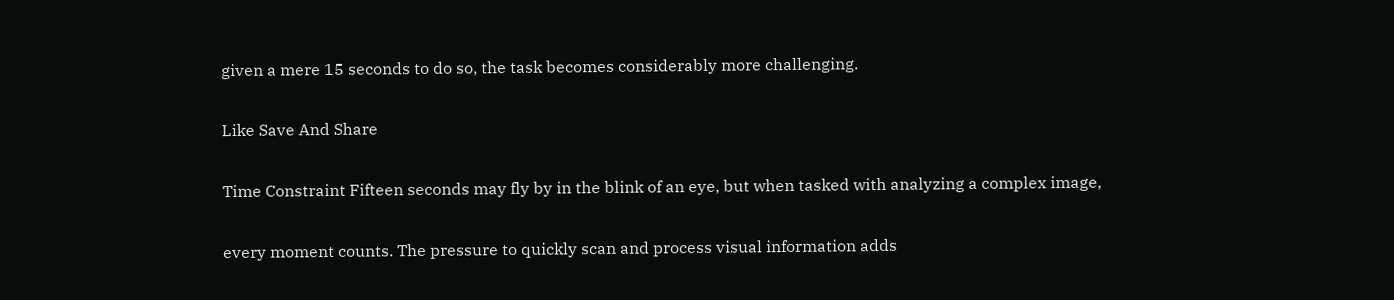given a mere 15 seconds to do so, the task becomes considerably more challenging.

Like Save And Share

Time Constraint Fifteen seconds may fly by in the blink of an eye, but when tasked with analyzing a complex image,

every moment counts. The pressure to quickly scan and process visual information adds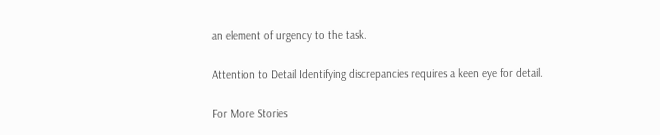an element of urgency to the task.

Attention to Detail Identifying discrepancies requires a keen eye for detail.

For More Stories